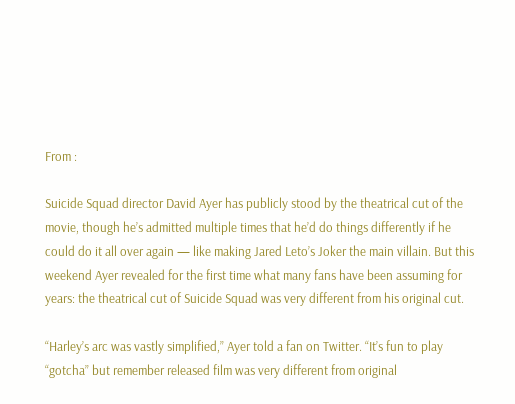From :

Suicide Squad director David Ayer has publicly stood by the theatrical cut of the movie, though he’s admitted multiple times that he’d do things differently if he could do it all over again — like making Jared Leto’s Joker the main villain. But this weekend Ayer revealed for the first time what many fans have been assuming for years: the theatrical cut of Suicide Squad was very different from his original cut.

“Harley’s arc was vastly simplified,” Ayer told a fan on Twitter. “It’s fun to play “gotcha” but remember released film was very different from original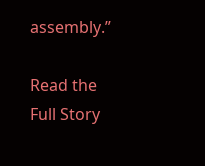assembly.”

Read the Full Story